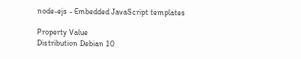node-ejs - Embedded JavaScript templates

Property Value
Distribution Debian 10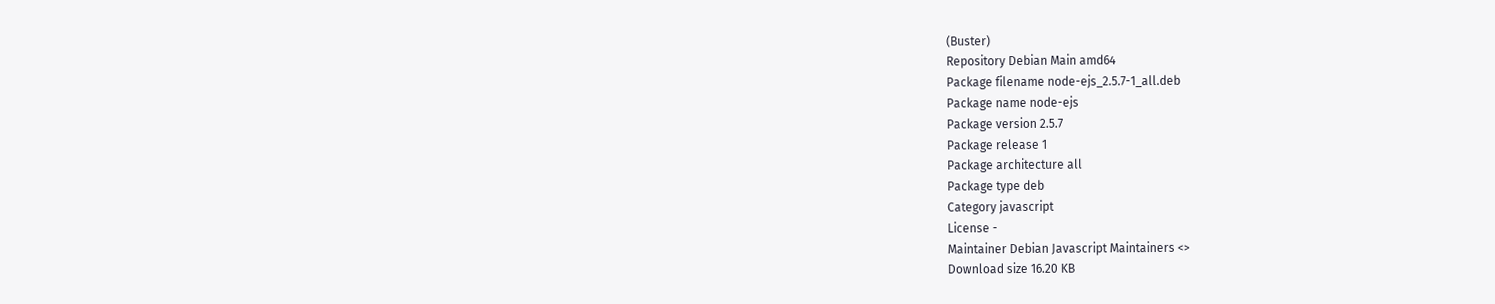(Buster)
Repository Debian Main amd64
Package filename node-ejs_2.5.7-1_all.deb
Package name node-ejs
Package version 2.5.7
Package release 1
Package architecture all
Package type deb
Category javascript
License -
Maintainer Debian Javascript Maintainers <>
Download size 16.20 KB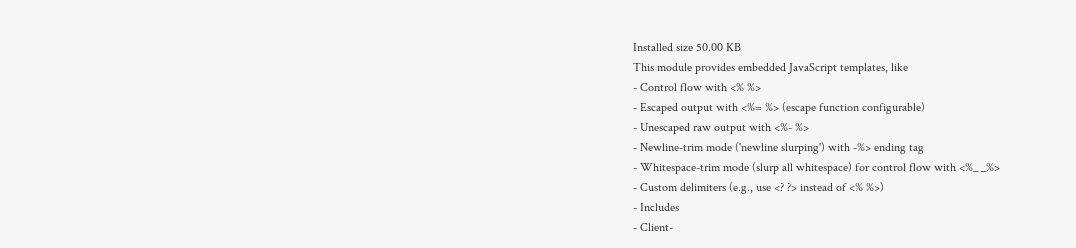Installed size 50.00 KB
This module provides embedded JavaScript templates, like
- Control flow with <% %>
- Escaped output with <%= %> (escape function configurable)
- Unescaped raw output with <%- %>
- Newline-trim mode ('newline slurping') with -%> ending tag
- Whitespace-trim mode (slurp all whitespace) for control flow with <%_ _%>
- Custom delimiters (e.g., use <? ?> instead of <% %>)
- Includes
- Client-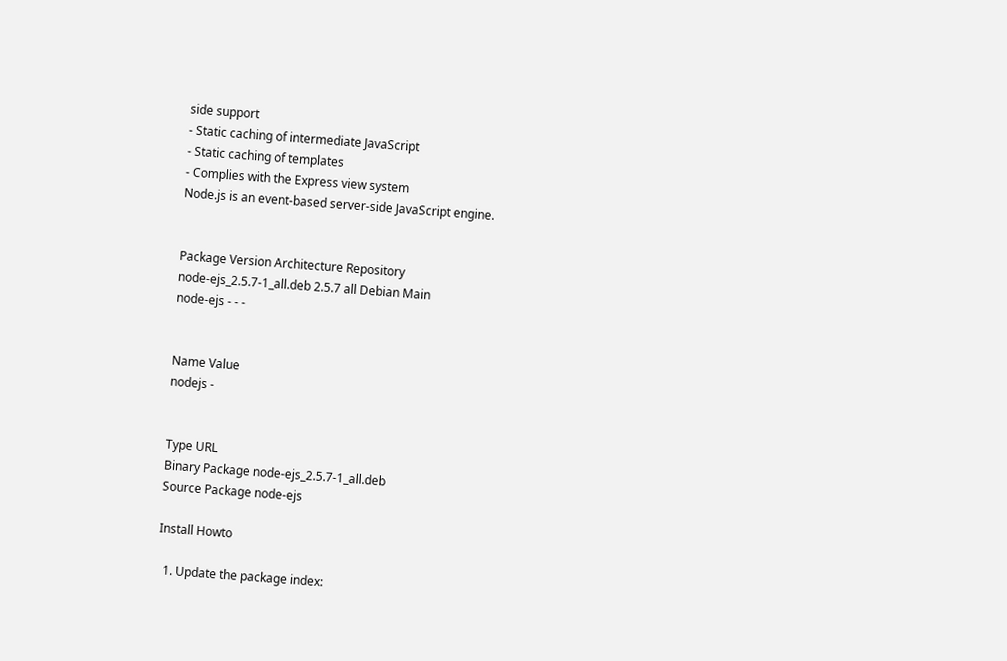side support
- Static caching of intermediate JavaScript
- Static caching of templates
- Complies with the Express view system
Node.js is an event-based server-side JavaScript engine.


Package Version Architecture Repository
node-ejs_2.5.7-1_all.deb 2.5.7 all Debian Main
node-ejs - - -


Name Value
nodejs -


Type URL
Binary Package node-ejs_2.5.7-1_all.deb
Source Package node-ejs

Install Howto

  1. Update the package index: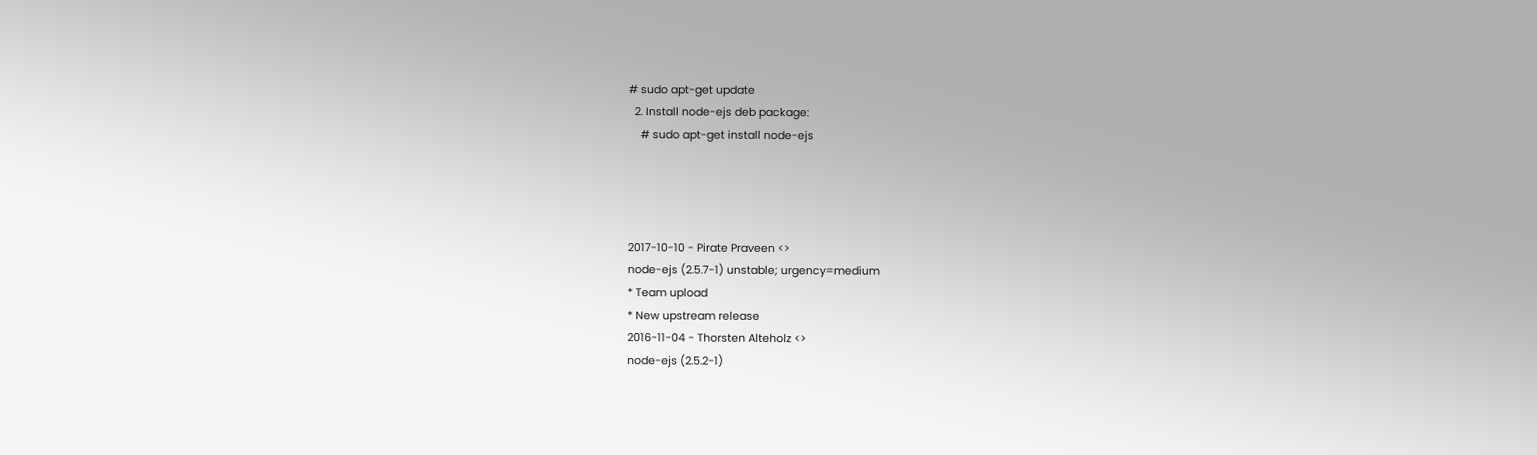# sudo apt-get update
  2. Install node-ejs deb package:
    # sudo apt-get install node-ejs




2017-10-10 - Pirate Praveen <>
node-ejs (2.5.7-1) unstable; urgency=medium
* Team upload
* New upstream release
2016-11-04 - Thorsten Alteholz <>
node-ejs (2.5.2-1)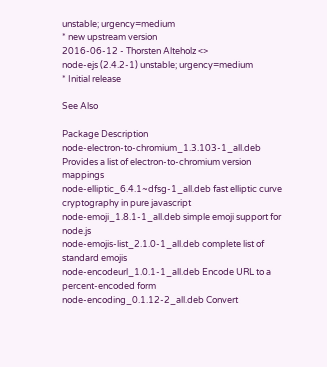unstable; urgency=medium
* new upstream version
2016-06-12 - Thorsten Alteholz <>
node-ejs (2.4.2-1) unstable; urgency=medium
* Initial release

See Also

Package Description
node-electron-to-chromium_1.3.103-1_all.deb Provides a list of electron-to-chromium version mappings
node-elliptic_6.4.1~dfsg-1_all.deb fast elliptic curve cryptography in pure javascript
node-emoji_1.8.1-1_all.deb simple emoji support for node.js
node-emojis-list_2.1.0-1_all.deb complete list of standard emojis
node-encodeurl_1.0.1-1_all.deb Encode URL to a percent-encoded form
node-encoding_0.1.12-2_all.deb Convert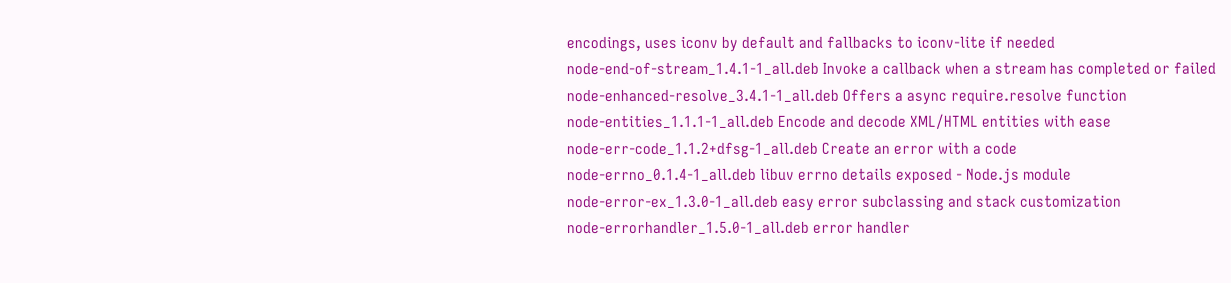encodings, uses iconv by default and fallbacks to iconv-lite if needed
node-end-of-stream_1.4.1-1_all.deb Invoke a callback when a stream has completed or failed
node-enhanced-resolve_3.4.1-1_all.deb Offers a async require.resolve function
node-entities_1.1.1-1_all.deb Encode and decode XML/HTML entities with ease
node-err-code_1.1.2+dfsg-1_all.deb Create an error with a code
node-errno_0.1.4-1_all.deb libuv errno details exposed - Node.js module
node-error-ex_1.3.0-1_all.deb easy error subclassing and stack customization
node-errorhandler_1.5.0-1_all.deb error handler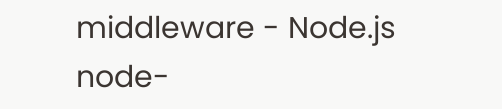middleware - Node.js
node-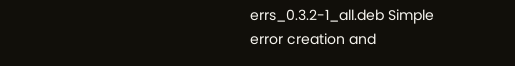errs_0.3.2-1_all.deb Simple error creation and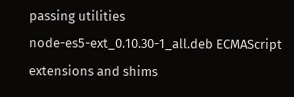passing utilities
node-es5-ext_0.10.30-1_all.deb ECMAScript extensions and shims